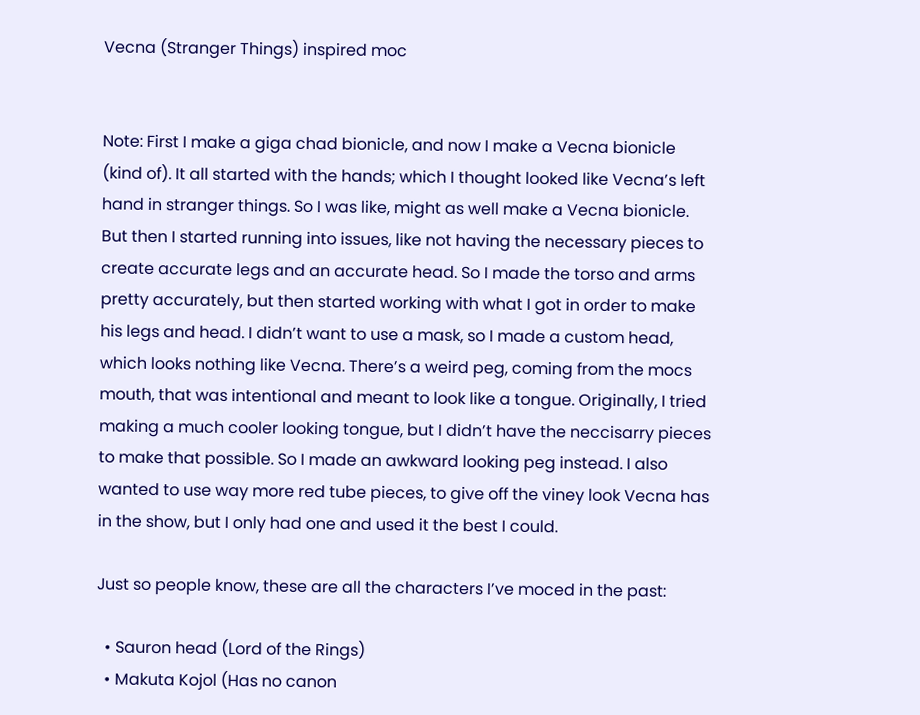Vecna (Stranger Things) inspired moc


Note: First I make a giga chad bionicle, and now I make a Vecna bionicle (kind of). It all started with the hands; which I thought looked like Vecna’s left hand in stranger things. So I was like, might as well make a Vecna bionicle. But then I started running into issues, like not having the necessary pieces to create accurate legs and an accurate head. So I made the torso and arms pretty accurately, but then started working with what I got in order to make his legs and head. I didn’t want to use a mask, so I made a custom head, which looks nothing like Vecna. There’s a weird peg, coming from the mocs mouth, that was intentional and meant to look like a tongue. Originally, I tried making a much cooler looking tongue, but I didn’t have the neccisarry pieces to make that possible. So I made an awkward looking peg instead. I also wanted to use way more red tube pieces, to give off the viney look Vecna has in the show, but I only had one and used it the best I could.

Just so people know, these are all the characters I’ve moced in the past:

  • Sauron head (Lord of the Rings)
  • Makuta Kojol (Has no canon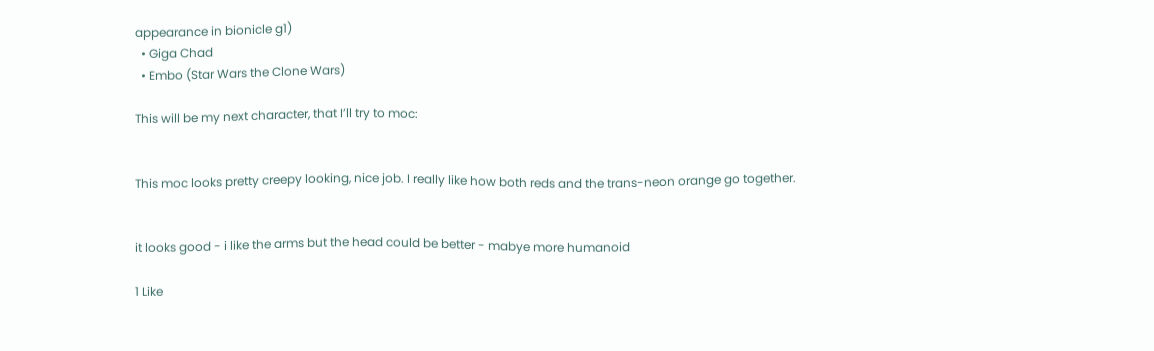appearance in bionicle g1)
  • Giga Chad
  • Embo (Star Wars the Clone Wars)

This will be my next character, that I’ll try to moc:


This moc looks pretty creepy looking, nice job. I really like how both reds and the trans-neon orange go together.


it looks good - i like the arms but the head could be better - mabye more humanoid

1 Like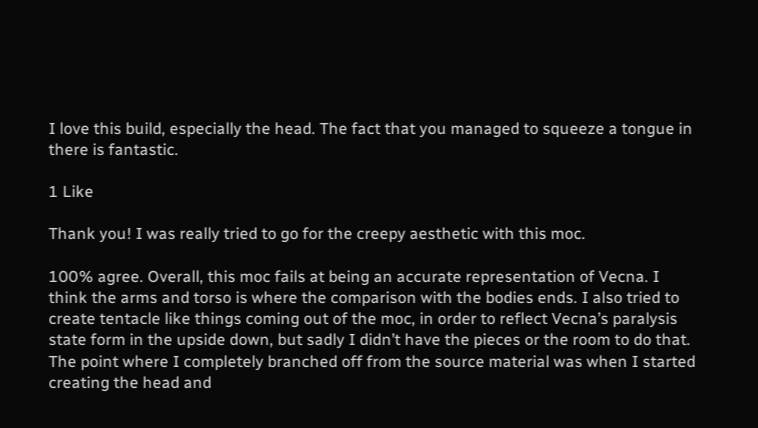I love this build, especially the head. The fact that you managed to squeeze a tongue in there is fantastic.

1 Like

Thank you! I was really tried to go for the creepy aesthetic with this moc.

100% agree. Overall, this moc fails at being an accurate representation of Vecna. I think the arms and torso is where the comparison with the bodies ends. I also tried to create tentacle like things coming out of the moc, in order to reflect Vecna’s paralysis state form in the upside down, but sadly I didn’t have the pieces or the room to do that. The point where I completely branched off from the source material was when I started creating the head and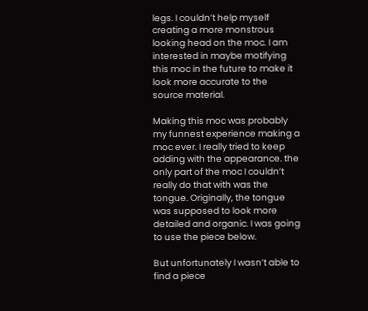legs. I couldn’t help myself creating a more monstrous looking head on the moc. I am interested in maybe motifying this moc in the future to make it look more accurate to the source material.

Making this moc was probably my funnest experience making a moc ever. I really tried to keep adding with the appearance. the only part of the moc I couldn’t really do that with was the tongue. Originally, the tongue was supposed to look more detailed and organic. I was going to use the piece below.

But unfortunately I wasn’t able to find a piece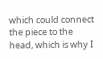which could connect the piece to the head, which is why I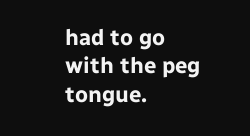had to go with the peg tongue.